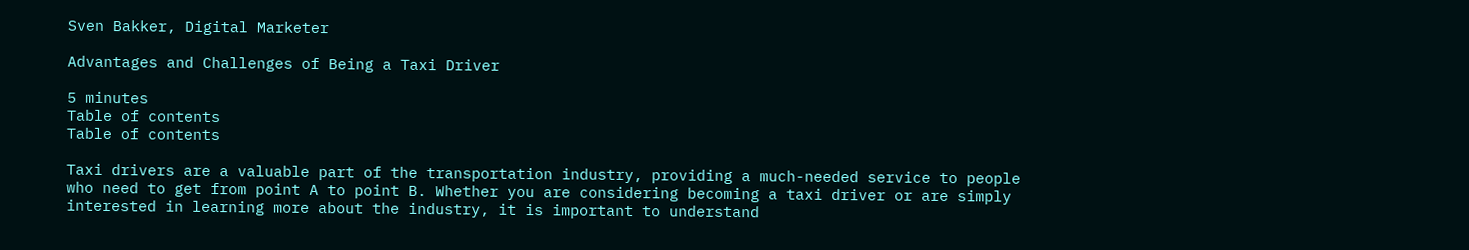Sven Bakker, Digital Marketer

Advantages and Challenges of Being a Taxi Driver

5 minutes
Table of contents
Table of contents

Taxi drivers are a valuable part of the transportation industry, providing a much-needed service to people who need to get from point A to point B. Whether you are considering becoming a taxi driver or are simply interested in learning more about the industry, it is important to understand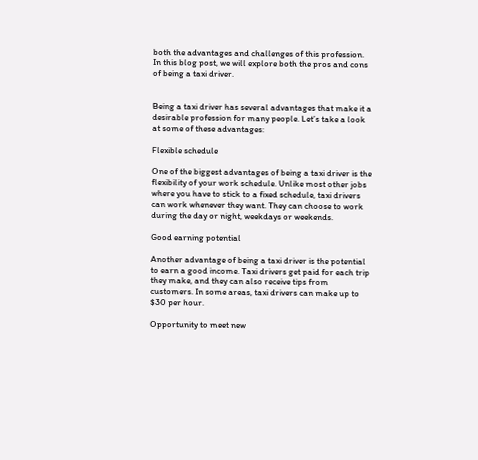both the advantages and challenges of this profession. In this blog post, we will explore both the pros and cons of being a taxi driver.


Being a taxi driver has several advantages that make it a desirable profession for many people. Let’s take a look at some of these advantages:

Flexible schedule

One of the biggest advantages of being a taxi driver is the flexibility of your work schedule. Unlike most other jobs where you have to stick to a fixed schedule, taxi drivers can work whenever they want. They can choose to work during the day or night, weekdays or weekends.

Good earning potential

Another advantage of being a taxi driver is the potential to earn a good income. Taxi drivers get paid for each trip they make, and they can also receive tips from customers. In some areas, taxi drivers can make up to $30 per hour.

Opportunity to meet new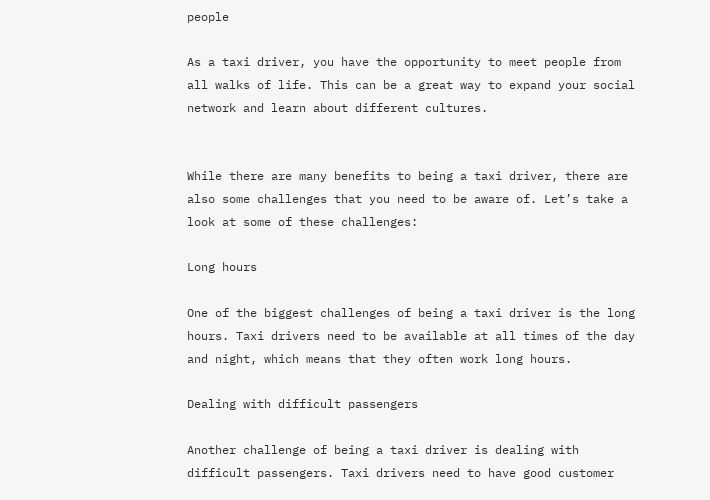people

As a taxi driver, you have the opportunity to meet people from all walks of life. This can be a great way to expand your social network and learn about different cultures.


While there are many benefits to being a taxi driver, there are also some challenges that you need to be aware of. Let’s take a look at some of these challenges:

Long hours

One of the biggest challenges of being a taxi driver is the long hours. Taxi drivers need to be available at all times of the day and night, which means that they often work long hours.

Dealing with difficult passengers

Another challenge of being a taxi driver is dealing with difficult passengers. Taxi drivers need to have good customer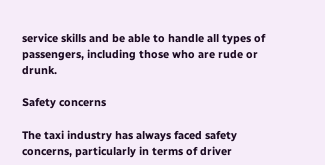service skills and be able to handle all types of passengers, including those who are rude or drunk.

Safety concerns

The taxi industry has always faced safety concerns, particularly in terms of driver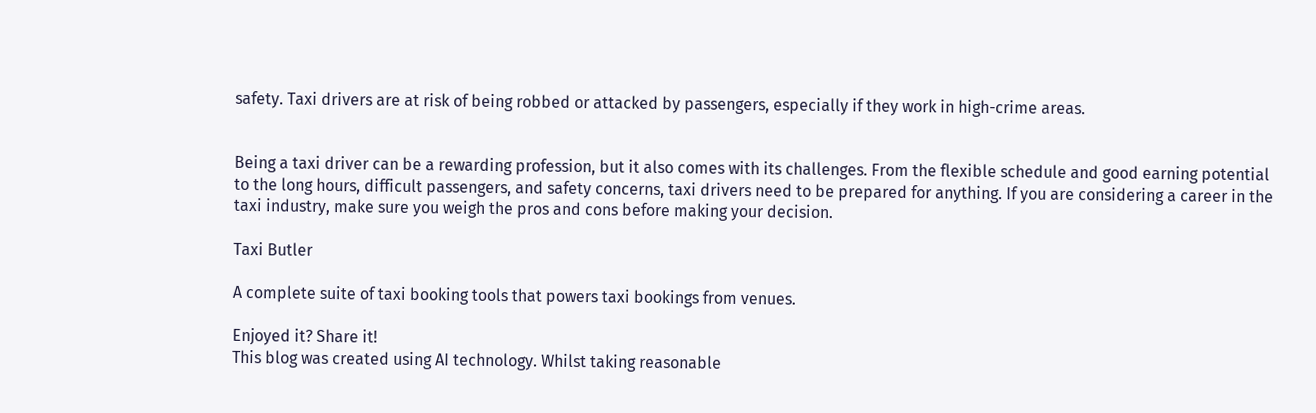safety. Taxi drivers are at risk of being robbed or attacked by passengers, especially if they work in high-crime areas.


Being a taxi driver can be a rewarding profession, but it also comes with its challenges. From the flexible schedule and good earning potential to the long hours, difficult passengers, and safety concerns, taxi drivers need to be prepared for anything. If you are considering a career in the taxi industry, make sure you weigh the pros and cons before making your decision.

Taxi Butler

A complete suite of taxi booking tools that powers taxi bookings from venues.

Enjoyed it? Share it!
This blog was created using AI technology. Whilst taking reasonable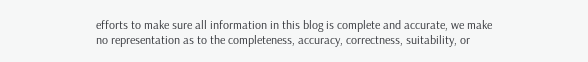efforts to make sure all information in this blog is complete and accurate, we make no representation as to the completeness, accuracy, correctness, suitability, or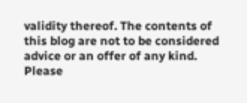validity thereof. The contents of this blog are not to be considered advice or an offer of any kind. Please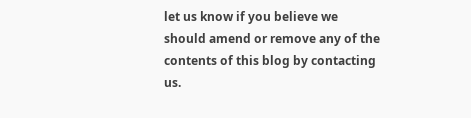let us know if you believe we should amend or remove any of the contents of this blog by contacting us.